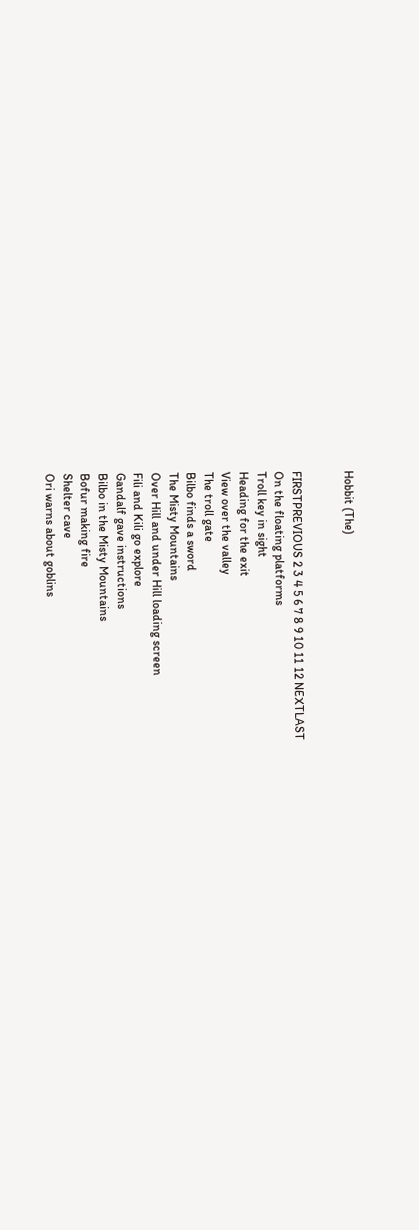Hobbit (The)


FIRSTPREVIOUS 2 3 4 5 6 7 8 9 10 11 12 NEXTLAST
On the floating platforms
Troll key in sight
Heading for the exit
View over the valley
The troll gate
Bilbo finds a sword
The Misty Mountains
Over Hill and under Hill loading screen
Fili and Kili go explore
Gandalf gave instructions
Bilbo in the Misty Mountains
Bofur making fire
Shelter cave
Ori warns about goblins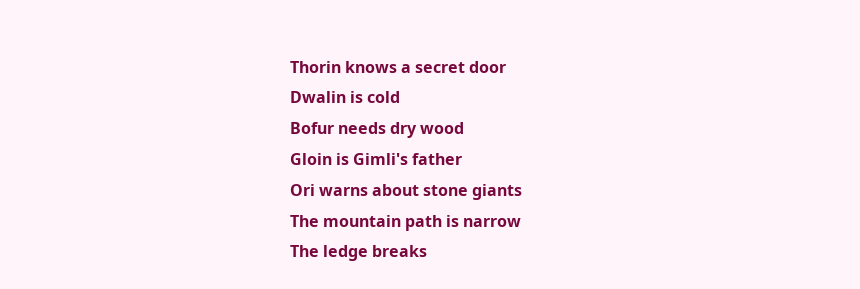Thorin knows a secret door
Dwalin is cold
Bofur needs dry wood
Gloin is Gimli's father
Ori warns about stone giants
The mountain path is narrow
The ledge breaks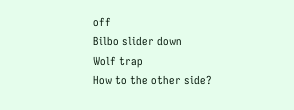off
Bilbo slider down
Wolf trap
How to the other side?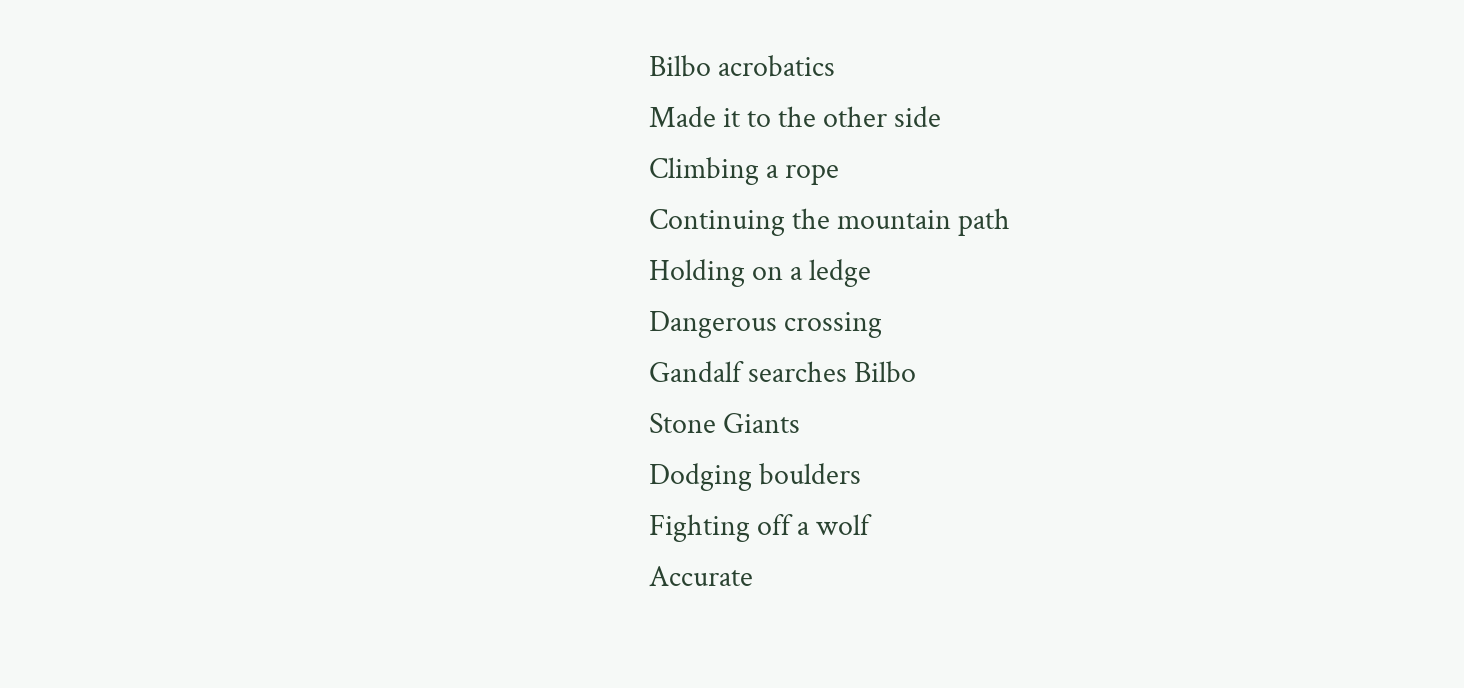Bilbo acrobatics
Made it to the other side
Climbing a rope
Continuing the mountain path
Holding on a ledge
Dangerous crossing
Gandalf searches Bilbo
Stone Giants
Dodging boulders
Fighting off a wolf
Accurate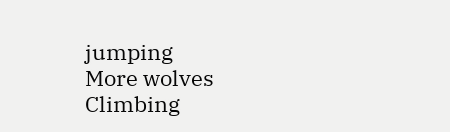jumping
More wolves
Climbing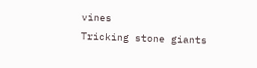vines
Tricking stone giants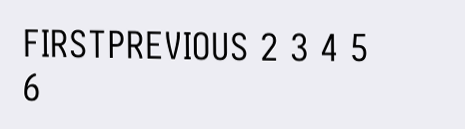FIRSTPREVIOUS 2 3 4 5 6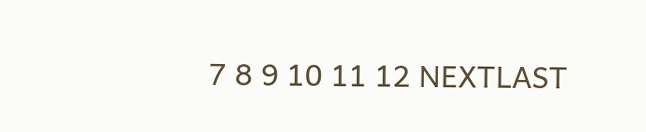7 8 9 10 11 12 NEXTLAST